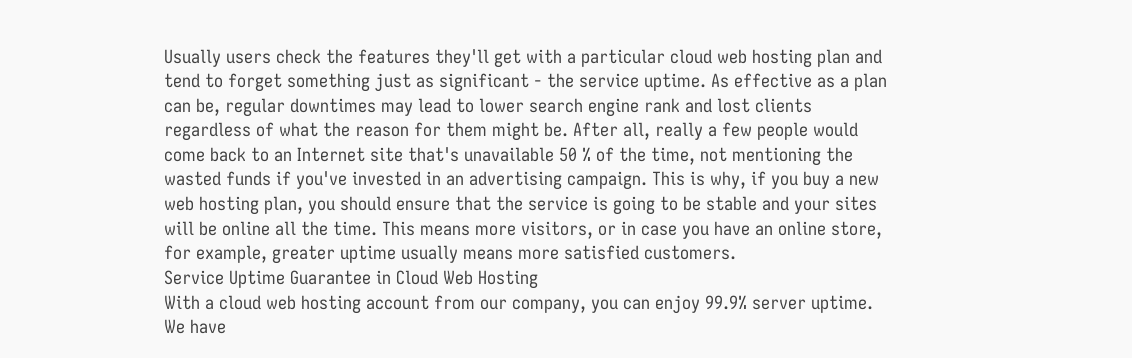Usually users check the features they'll get with a particular cloud web hosting plan and tend to forget something just as significant - the service uptime. As effective as a plan can be, regular downtimes may lead to lower search engine rank and lost clients regardless of what the reason for them might be. After all, really a few people would come back to an Internet site that's unavailable 50 % of the time, not mentioning the wasted funds if you've invested in an advertising campaign. This is why, if you buy a new web hosting plan, you should ensure that the service is going to be stable and your sites will be online all the time. This means more visitors, or in case you have an online store, for example, greater uptime usually means more satisfied customers.
Service Uptime Guarantee in Cloud Web Hosting
With a cloud web hosting account from our company, you can enjoy 99.9% server uptime. We have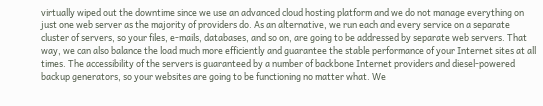virtually wiped out the downtime since we use an advanced cloud hosting platform and we do not manage everything on just one web server as the majority of providers do. As an alternative, we run each and every service on a separate cluster of servers, so your files, e-mails, databases, and so on, are going to be addressed by separate web servers. That way, we can also balance the load much more efficiently and guarantee the stable performance of your Internet sites at all times. The accessibility of the servers is guaranteed by a number of backbone Internet providers and diesel-powered backup generators, so your websites are going to be functioning no matter what. We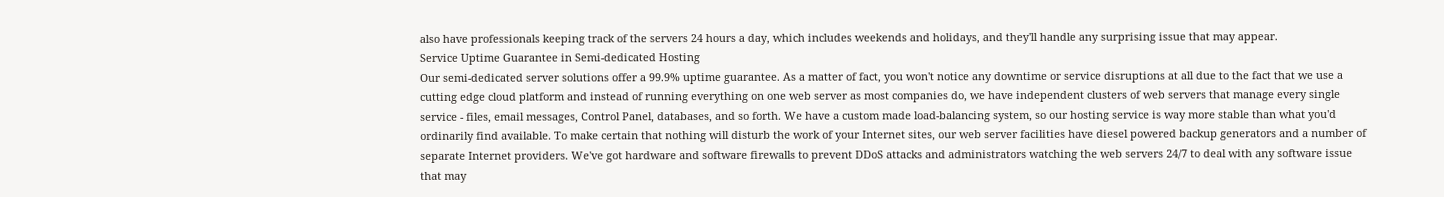also have professionals keeping track of the servers 24 hours a day, which includes weekends and holidays, and they'll handle any surprising issue that may appear.
Service Uptime Guarantee in Semi-dedicated Hosting
Our semi-dedicated server solutions offer a 99.9% uptime guarantee. As a matter of fact, you won't notice any downtime or service disruptions at all due to the fact that we use a cutting edge cloud platform and instead of running everything on one web server as most companies do, we have independent clusters of web servers that manage every single service - files, email messages, Control Panel, databases, and so forth. We have a custom made load-balancing system, so our hosting service is way more stable than what you'd ordinarily find available. To make certain that nothing will disturb the work of your Internet sites, our web server facilities have diesel powered backup generators and a number of separate Internet providers. We've got hardware and software firewalls to prevent DDoS attacks and administrators watching the web servers 24/7 to deal with any software issue that may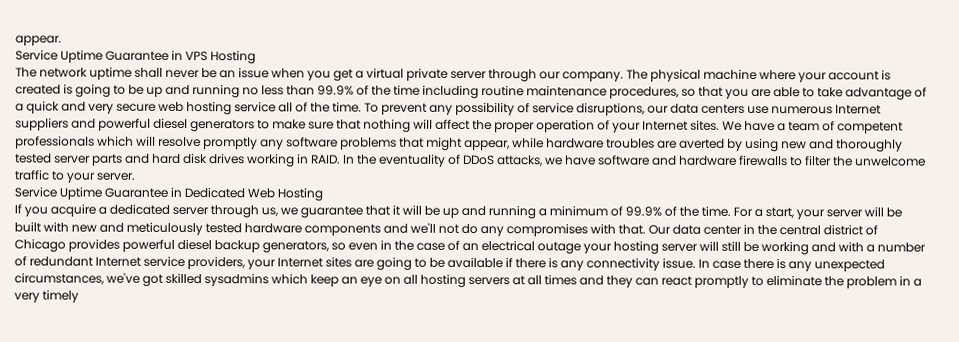appear.
Service Uptime Guarantee in VPS Hosting
The network uptime shall never be an issue when you get a virtual private server through our company. The physical machine where your account is created is going to be up and running no less than 99.9% of the time including routine maintenance procedures, so that you are able to take advantage of a quick and very secure web hosting service all of the time. To prevent any possibility of service disruptions, our data centers use numerous Internet suppliers and powerful diesel generators to make sure that nothing will affect the proper operation of your Internet sites. We have a team of competent professionals which will resolve promptly any software problems that might appear, while hardware troubles are averted by using new and thoroughly tested server parts and hard disk drives working in RAID. In the eventuality of DDoS attacks, we have software and hardware firewalls to filter the unwelcome traffic to your server.
Service Uptime Guarantee in Dedicated Web Hosting
If you acquire a dedicated server through us, we guarantee that it will be up and running a minimum of 99.9% of the time. For a start, your server will be built with new and meticulously tested hardware components and we'll not do any compromises with that. Our data center in the central district of Chicago provides powerful diesel backup generators, so even in the case of an electrical outage your hosting server will still be working and with a number of redundant Internet service providers, your Internet sites are going to be available if there is any connectivity issue. In case there is any unexpected circumstances, we've got skilled sysadmins which keep an eye on all hosting servers at all times and they can react promptly to eliminate the problem in a very timely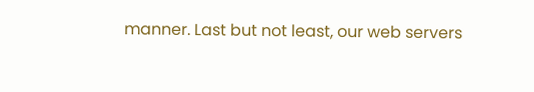manner. Last but not least, our web servers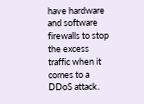have hardware and software firewalls to stop the excess traffic when it comes to a DDoS attack.